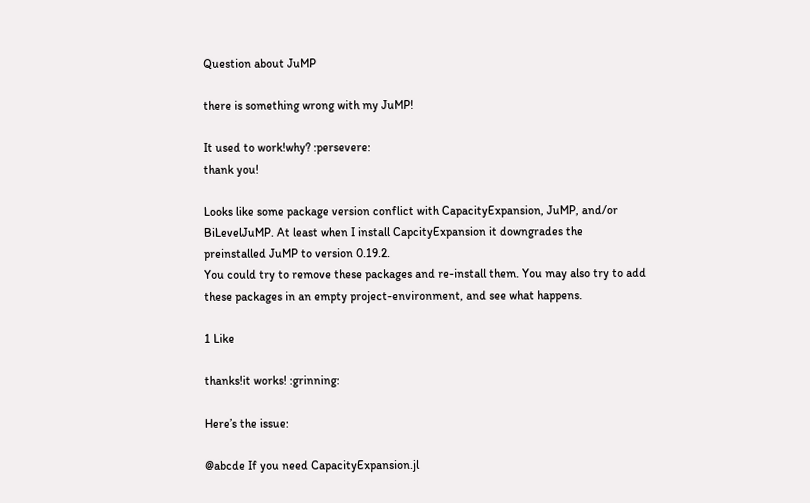Question about JuMP

there is something wrong with my JuMP!

It used to work!why? :persevere:
thank you!

Looks like some package version conflict with CapacityExpansion, JuMP, and/or BiLevelJuMP. At least when I install CapcityExpansion it downgrades the preinstalled JuMP to version 0.19.2.
You could try to remove these packages and re-install them. You may also try to add these packages in an empty project-environment, and see what happens.

1 Like

thanks!it works! :grinning:

Here’s the issue:

@abcde If you need CapacityExpansion.jl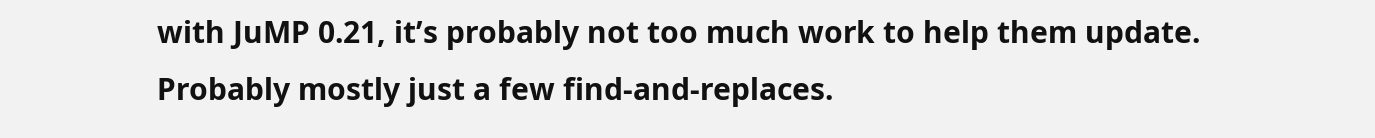with JuMP 0.21, it’s probably not too much work to help them update. Probably mostly just a few find-and-replaces.